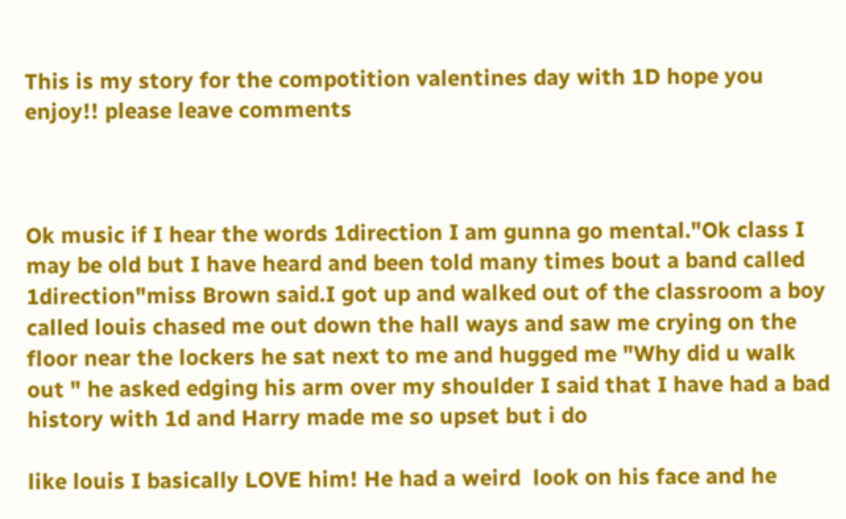This is my story for the compotition valentines day with 1D hope you enjoy!! please leave comments



Ok music if I hear the words 1direction I am gunna go mental."Ok class I may be old but I have heard and been told many times bout a band called 1direction"miss Brown said.I got up and walked out of the classroom a boy called louis chased me out down the hall ways and saw me crying on the floor near the lockers he sat next to me and hugged me "Why did u walk out " he asked edging his arm over my shoulder I said that I have had a bad history with 1d and Harry made me so upset but i do

like louis I basically LOVE him! He had a weird  look on his face and he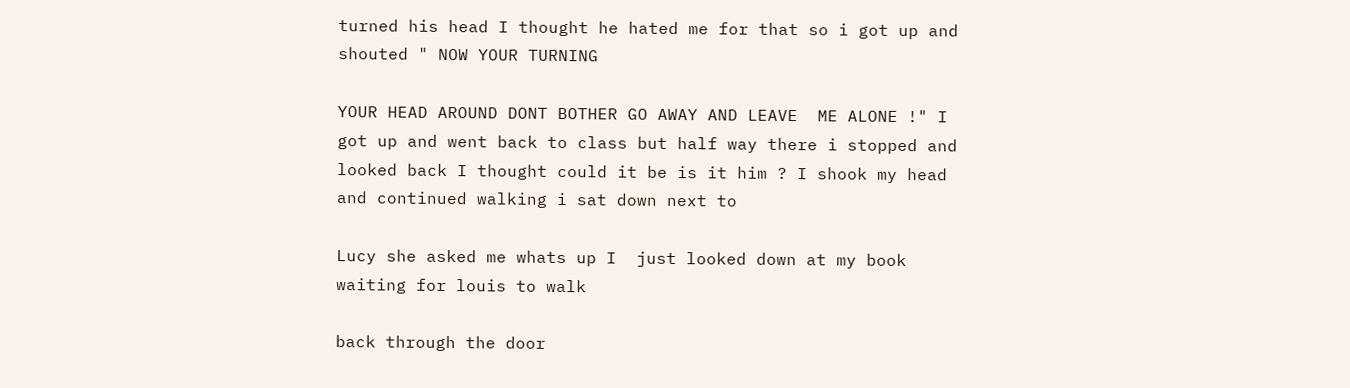turned his head I thought he hated me for that so i got up and shouted " NOW YOUR TURNING

YOUR HEAD AROUND DONT BOTHER GO AWAY AND LEAVE  ME ALONE !" I got up and went back to class but half way there i stopped and looked back I thought could it be is it him ? I shook my head and continued walking i sat down next to

Lucy she asked me whats up I  just looked down at my book waiting for louis to walk

back through the door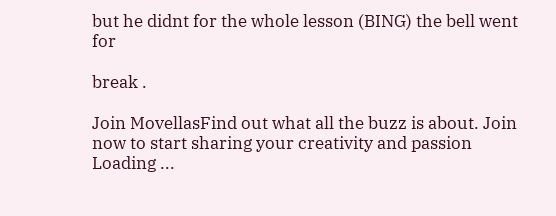but he didnt for the whole lesson (BING) the bell went for

break .

Join MovellasFind out what all the buzz is about. Join now to start sharing your creativity and passion
Loading ...